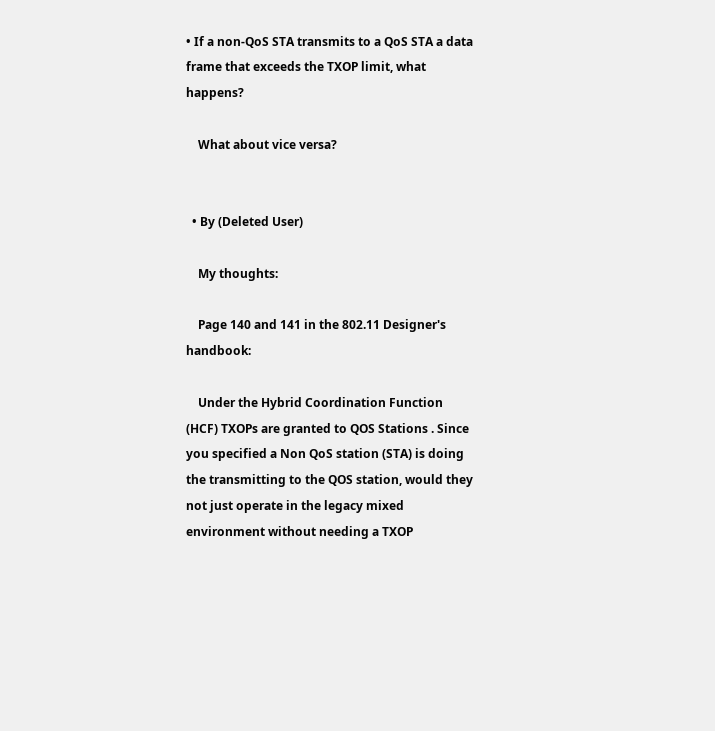• If a non-QoS STA transmits to a QoS STA a data frame that exceeds the TXOP limit, what happens?

    What about vice versa?


  • By (Deleted User)

    My thoughts:

    Page 140 and 141 in the 802.11 Designer's handbook:

    Under the Hybrid Coordination Function (HCF) TXOPs are granted to QOS Stations . Since you specified a Non QoS station (STA) is doing the transmitting to the QOS station, would they not just operate in the legacy mixed environment without needing a TXOP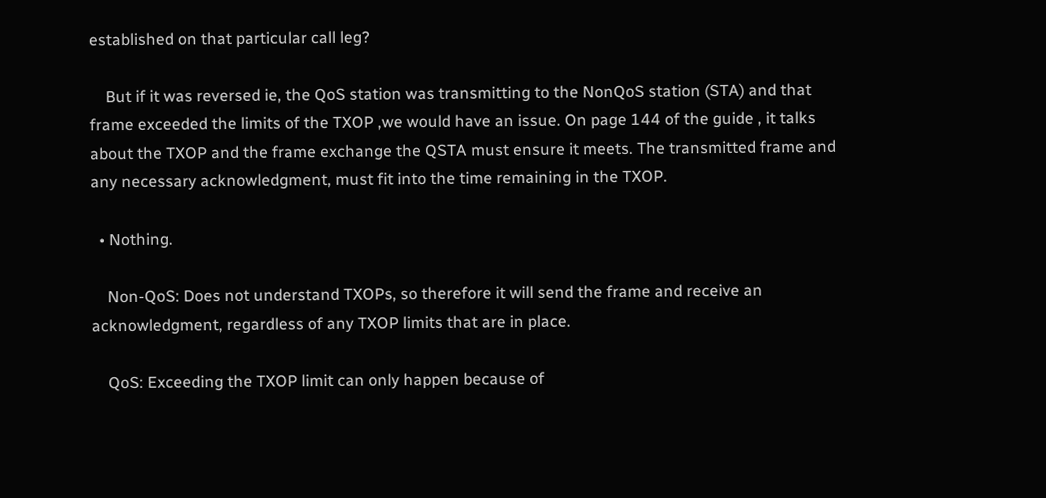established on that particular call leg?

    But if it was reversed ie, the QoS station was transmitting to the NonQoS station (STA) and that frame exceeded the limits of the TXOP ,we would have an issue. On page 144 of the guide , it talks about the TXOP and the frame exchange the QSTA must ensure it meets. The transmitted frame and any necessary acknowledgment, must fit into the time remaining in the TXOP.

  • Nothing.

    Non-QoS: Does not understand TXOPs, so therefore it will send the frame and receive an acknowledgment, regardless of any TXOP limits that are in place.

    QoS: Exceeding the TXOP limit can only happen because of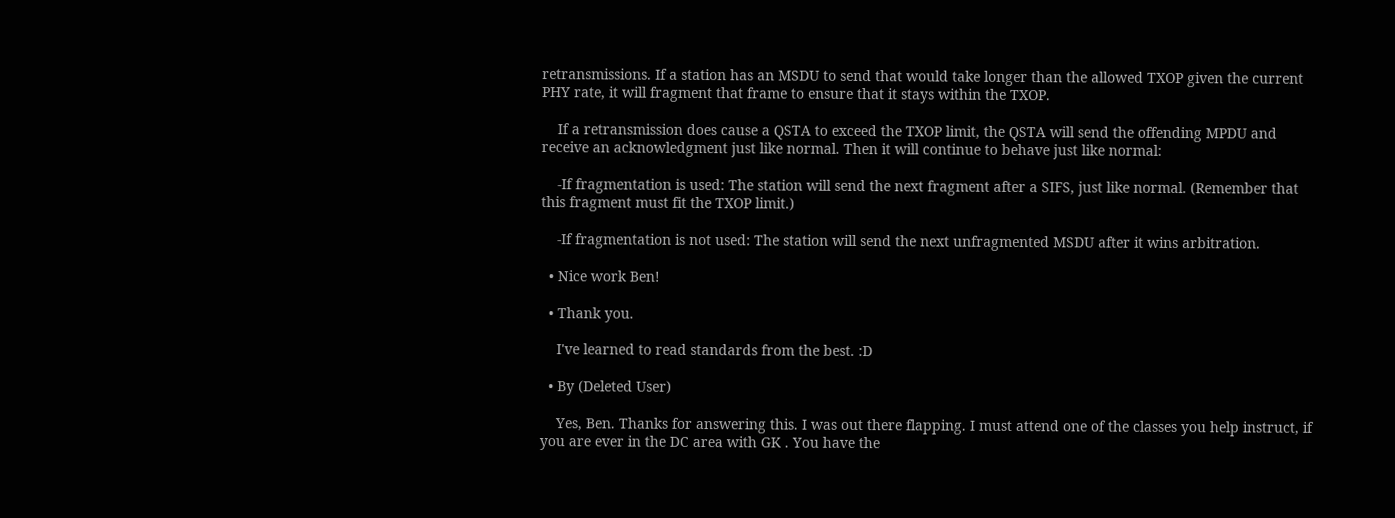retransmissions. If a station has an MSDU to send that would take longer than the allowed TXOP given the current PHY rate, it will fragment that frame to ensure that it stays within the TXOP.

    If a retransmission does cause a QSTA to exceed the TXOP limit, the QSTA will send the offending MPDU and receive an acknowledgment just like normal. Then it will continue to behave just like normal:

    -If fragmentation is used: The station will send the next fragment after a SIFS, just like normal. (Remember that this fragment must fit the TXOP limit.)

    -If fragmentation is not used: The station will send the next unfragmented MSDU after it wins arbitration.

  • Nice work Ben!

  • Thank you.

    I've learned to read standards from the best. :D

  • By (Deleted User)

    Yes, Ben. Thanks for answering this. I was out there flapping. I must attend one of the classes you help instruct, if you are ever in the DC area with GK . You have the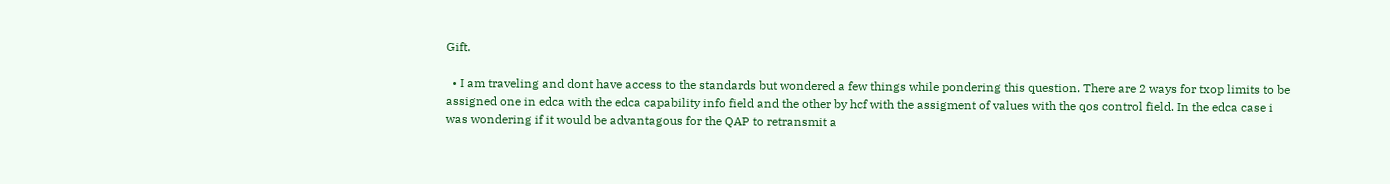Gift.

  • I am traveling and dont have access to the standards but wondered a few things while pondering this question. There are 2 ways for txop limits to be assigned one in edca with the edca capability info field and the other by hcf with the assigment of values with the qos control field. In the edca case i was wondering if it would be advantagous for the QAP to retransmit a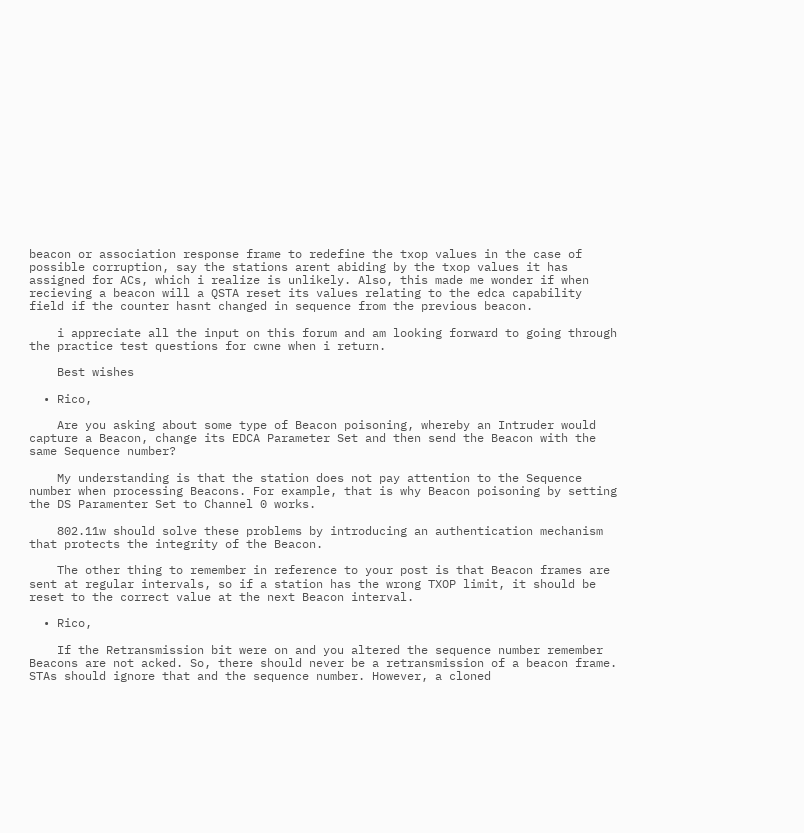beacon or association response frame to redefine the txop values in the case of possible corruption, say the stations arent abiding by the txop values it has assigned for ACs, which i realize is unlikely. Also, this made me wonder if when recieving a beacon will a QSTA reset its values relating to the edca capability field if the counter hasnt changed in sequence from the previous beacon.

    i appreciate all the input on this forum and am looking forward to going through the practice test questions for cwne when i return.

    Best wishes

  • Rico,

    Are you asking about some type of Beacon poisoning, whereby an Intruder would capture a Beacon, change its EDCA Parameter Set and then send the Beacon with the same Sequence number?

    My understanding is that the station does not pay attention to the Sequence number when processing Beacons. For example, that is why Beacon poisoning by setting the DS Paramenter Set to Channel 0 works.

    802.11w should solve these problems by introducing an authentication mechanism that protects the integrity of the Beacon.

    The other thing to remember in reference to your post is that Beacon frames are sent at regular intervals, so if a station has the wrong TXOP limit, it should be reset to the correct value at the next Beacon interval.

  • Rico,

    If the Retransmission bit were on and you altered the sequence number remember Beacons are not acked. So, there should never be a retransmission of a beacon frame. STAs should ignore that and the sequence number. However, a cloned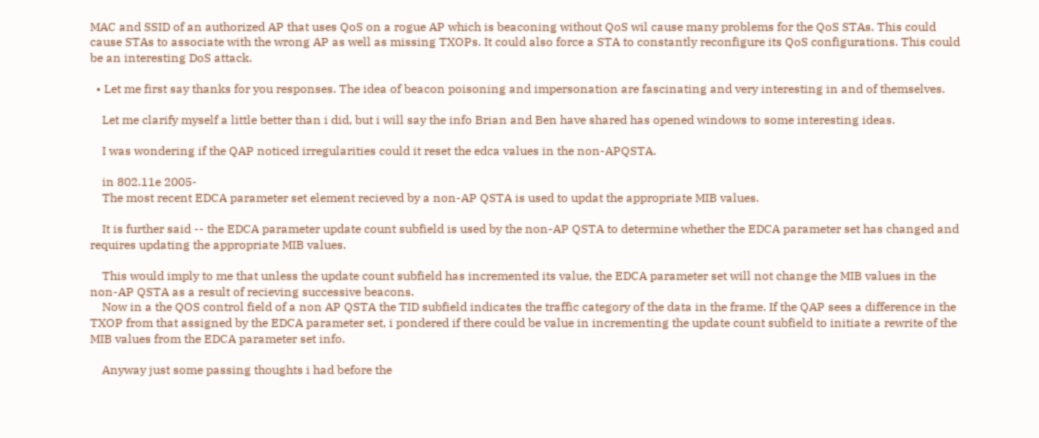MAC and SSID of an authorized AP that uses QoS on a rogue AP which is beaconing without QoS wil cause many problems for the QoS STAs. This could cause STAs to associate with the wrong AP as well as missing TXOPs. It could also force a STA to constantly reconfigure its QoS configurations. This could be an interesting DoS attack.

  • Let me first say thanks for you responses. The idea of beacon poisoning and impersonation are fascinating and very interesting in and of themselves.

    Let me clarify myself a little better than i did, but i will say the info Brian and Ben have shared has opened windows to some interesting ideas.

    I was wondering if the QAP noticed irregularities could it reset the edca values in the non-APQSTA.

    in 802.11e 2005-
    The most recent EDCA parameter set element recieved by a non-AP QSTA is used to updat the appropriate MIB values.

    It is further said -- the EDCA parameter update count subfield is used by the non-AP QSTA to determine whether the EDCA parameter set has changed and requires updating the appropriate MIB values.

    This would imply to me that unless the update count subfield has incremented its value, the EDCA parameter set will not change the MIB values in the non-AP QSTA as a result of recieving successive beacons.
    Now in a the QOS control field of a non AP QSTA the TID subfield indicates the traffic category of the data in the frame. If the QAP sees a difference in the TXOP from that assigned by the EDCA parameter set, i pondered if there could be value in incrementing the update count subfield to initiate a rewrite of the MIB values from the EDCA parameter set info.

    Anyway just some passing thoughts i had before the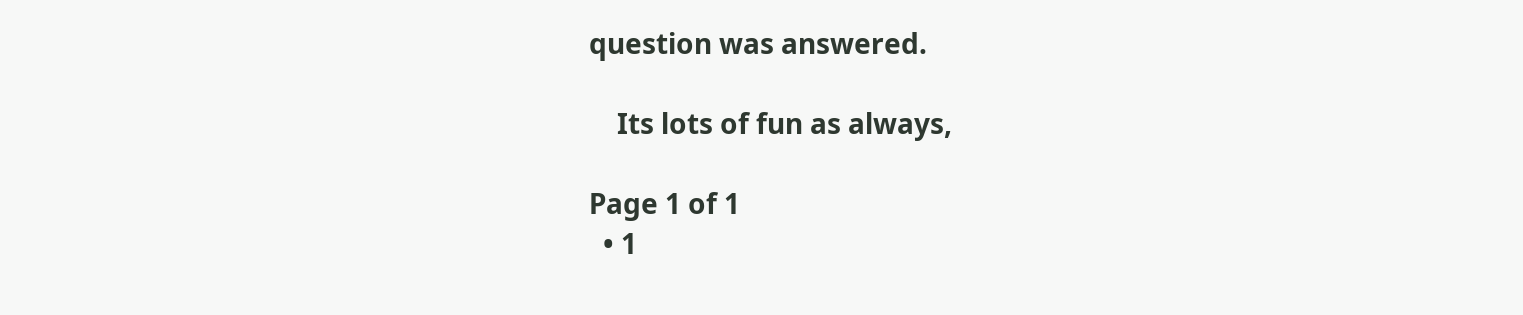question was answered.

    Its lots of fun as always,

Page 1 of 1
  • 1